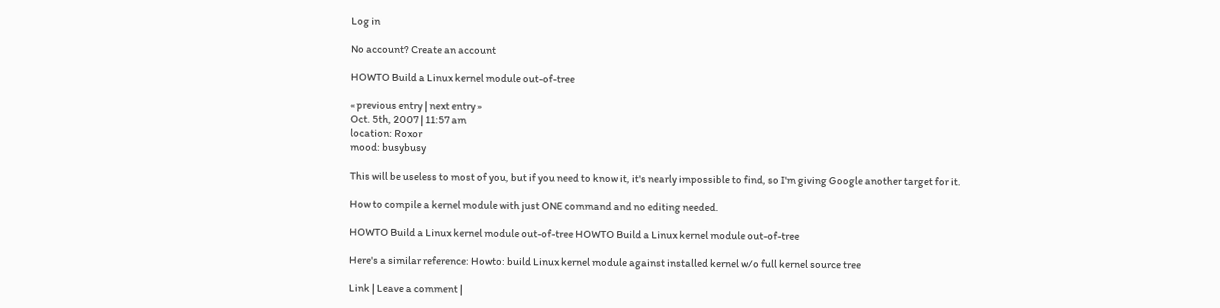Log in

No account? Create an account

HOWTO Build a Linux kernel module out-of-tree

« previous entry | next entry »
Oct. 5th, 2007 | 11:57 am
location: Roxor
mood: busybusy

This will be useless to most of you, but if you need to know it, it's nearly impossible to find, so I'm giving Google another target for it.

How to compile a kernel module with just ONE command and no editing needed.

HOWTO Build a Linux kernel module out-of-tree HOWTO Build a Linux kernel module out-of-tree

Here's a similar reference: Howto: build Linux kernel module against installed kernel w/o full kernel source tree

Link | Leave a comment |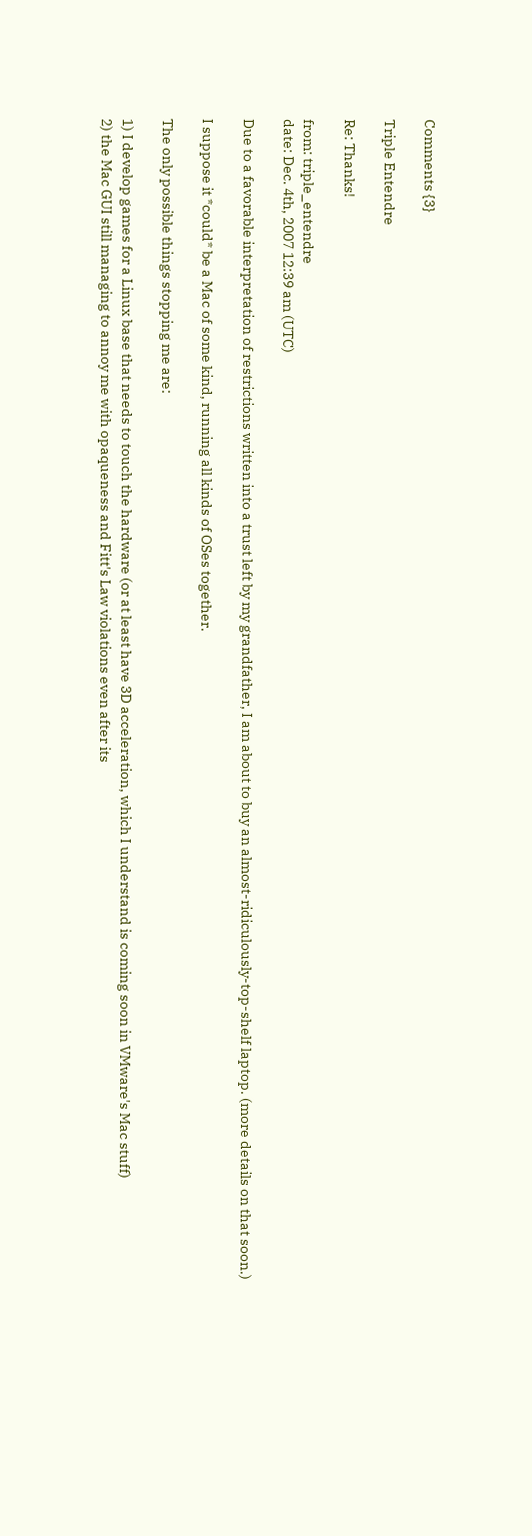Comments {3}

Triple Entendre

Re: Thanks!

from: triple_entendre
date: Dec. 4th, 2007 12:39 am (UTC)

Due to a favorable interpretation of restrictions written into a trust left by my grandfather, I am about to buy an almost-ridiculously-top-shelf laptop. (more details on that soon.)

I suppose it *could* be a Mac of some kind, running all kinds of OSes together.

The only possible things stopping me are:

1) I develop games for a Linux base that needs to touch the hardware (or at least have 3D acceleration, which I understand is coming soon in VMware's Mac stuff)
2) the Mac GUI still managing to annoy me with opaqueness and Fitt's Law violations even after its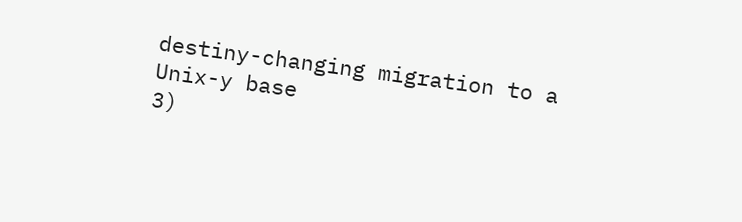destiny-changing migration to a Unix-y base
3)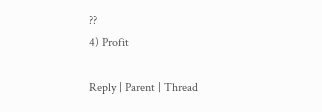??
4) Profit

Reply | Parent | Thread